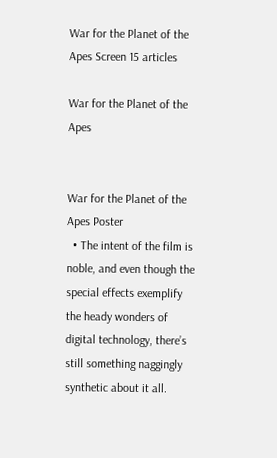War for the Planet of the Apes Screen 15 articles

War for the Planet of the Apes


War for the Planet of the Apes Poster
  • The intent of the film is noble, and even though the special effects exemplify the heady wonders of digital technology, there’s still something naggingly synthetic about it all.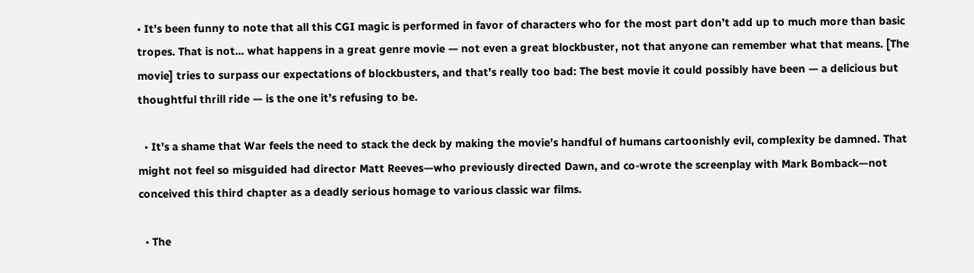• It’s been funny to note that all this CGI magic is performed in favor of characters who for the most part don’t add up to much more than basic tropes. That is not... what happens in a great genre movie — not even a great blockbuster, not that anyone can remember what that means. [The movie] tries to surpass our expectations of blockbusters, and that’s really too bad: The best movie it could possibly have been — a delicious but thoughtful thrill ride — is the one it’s refusing to be.

  • It’s a shame that War feels the need to stack the deck by making the movie’s handful of humans cartoonishly evil, complexity be damned. That might not feel so misguided had director Matt Reeves—who previously directed Dawn, and co-wrote the screenplay with Mark Bomback—not conceived this third chapter as a deadly serious homage to various classic war films.

  • The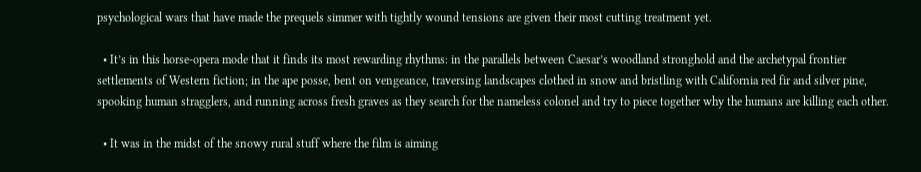psychological wars that have made the prequels simmer with tightly wound tensions are given their most cutting treatment yet.

  • It’s in this horse-opera mode that it finds its most rewarding rhythms: in the parallels between Caesar’s woodland stronghold and the archetypal frontier settlements of Western fiction; in the ape posse, bent on vengeance, traversing landscapes clothed in snow and bristling with California red fir and silver pine, spooking human stragglers, and running across fresh graves as they search for the nameless colonel and try to piece together why the humans are killing each other.

  • It was in the midst of the snowy rural stuff where the film is aiming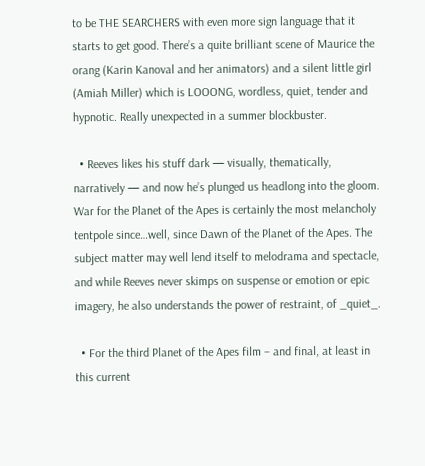to be THE SEARCHERS with even more sign language that it starts to get good. There’s a quite brilliant scene of Maurice the orang (Karin Kanoval and her animators) and a silent little girl (Amiah Miller) which is LOOONG, wordless, quiet, tender and hypnotic. Really unexpected in a summer blockbuster.

  • Reeves likes his stuff dark — visually, thematically, narratively — and now he’s plunged us headlong into the gloom. War for the Planet of the Apes is certainly the most melancholy tentpole since…well, since Dawn of the Planet of the Apes. The subject matter may well lend itself to melodrama and spectacle, and while Reeves never skimps on suspense or emotion or epic imagery, he also understands the power of restraint, of _quiet_.

  • For the third Planet of the Apes film – and final, at least in this current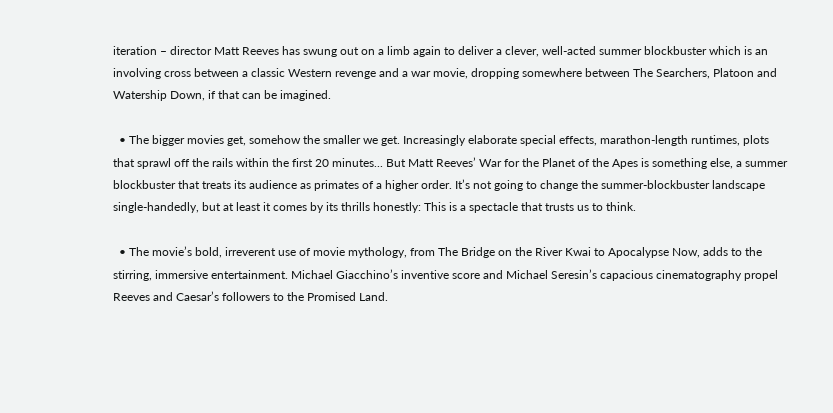iteration – director Matt Reeves has swung out on a limb again to deliver a clever, well-acted summer blockbuster which is an involving cross between a classic Western revenge and a war movie, dropping somewhere between The Searchers, Platoon and Watership Down, if that can be imagined.

  • The bigger movies get, somehow the smaller we get. Increasingly elaborate special effects, marathon-length runtimes, plots that sprawl off the rails within the first 20 minutes... But Matt Reeves’ War for the Planet of the Apes is something else, a summer blockbuster that treats its audience as primates of a higher order. It’s not going to change the summer-blockbuster landscape single-handedly, but at least it comes by its thrills honestly: This is a spectacle that trusts us to think.

  • The movie’s bold, irreverent use of movie mythology, from The Bridge on the River Kwai to Apocalypse Now, adds to the stirring, immersive entertainment. Michael Giacchino’s inventive score and Michael Seresin’s capacious cinematography propel Reeves and Caesar’s followers to the Promised Land.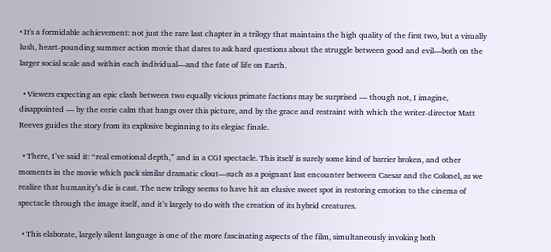• It's a formidable achievement: not just the rare last chapter in a trilogy that maintains the high quality of the first two, but a visually lush, heart-pounding summer action movie that dares to ask hard questions about the struggle between good and evil—both on the larger social scale and within each individual—and the fate of life on Earth.

  • Viewers expecting an epic clash between two equally vicious primate factions may be surprised — though not, I imagine, disappointed — by the eerie calm that hangs over this picture, and by the grace and restraint with which the writer-director Matt Reeves guides the story from its explosive beginning to its elegiac finale.

  • There, I’ve said it: “real emotional depth,” and in a CGI spectacle. This itself is surely some kind of barrier broken, and other moments in the movie which pack similar dramatic clout—such as a poignant last encounter between Caesar and the Colonel, as we realize that humanity’s die is cast. The new trilogy seems to have hit an elusive sweet spot in restoring emotion to the cinema of spectacle through the image itself, and it’s largely to do with the creation of its hybrid creatures.

  • This elaborate, largely silent language is one of the more fascinating aspects of the film, simultaneously invoking both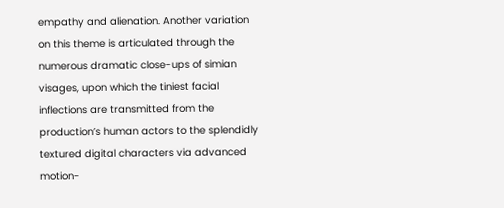empathy and alienation. Another variation on this theme is articulated through the numerous dramatic close-ups of simian visages, upon which the tiniest facial inflections are transmitted from the production’s human actors to the splendidly textured digital characters via advanced motion-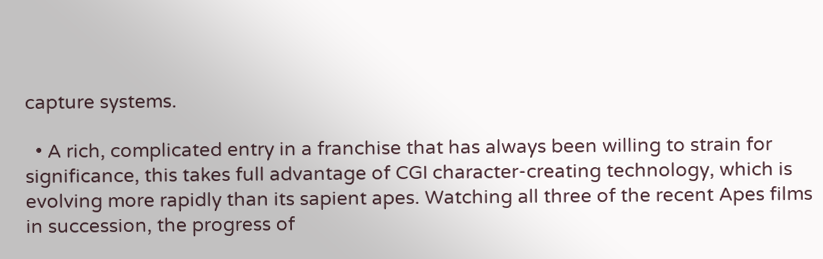capture systems.

  • A rich, complicated entry in a franchise that has always been willing to strain for significance, this takes full advantage of CGI character-creating technology, which is evolving more rapidly than its sapient apes. Watching all three of the recent Apes films in succession, the progress of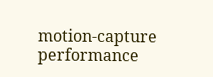motion-capture performance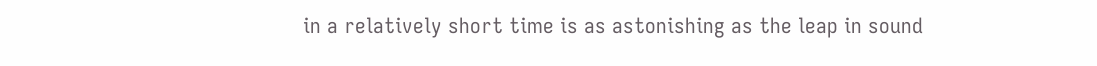in a relatively short time is as astonishing as the leap in sound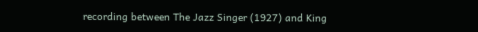recording between The Jazz Singer (1927) and King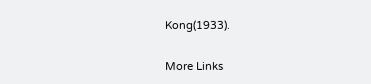Kong(1933).

More Links